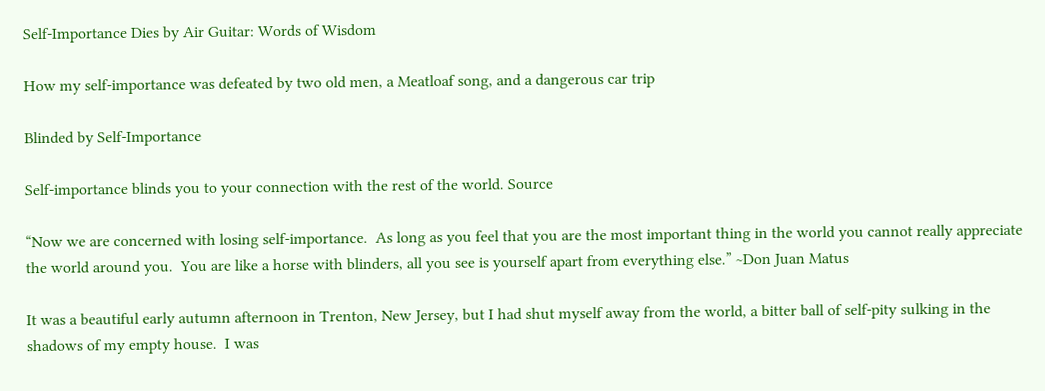Self-Importance Dies by Air Guitar: Words of Wisdom

How my self-importance was defeated by two old men, a Meatloaf song, and a dangerous car trip

Blinded by Self-Importance

Self-importance blinds you to your connection with the rest of the world. Source

“Now we are concerned with losing self-importance.  As long as you feel that you are the most important thing in the world you cannot really appreciate the world around you.  You are like a horse with blinders, all you see is yourself apart from everything else.” ~Don Juan Matus

It was a beautiful early autumn afternoon in Trenton, New Jersey, but I had shut myself away from the world, a bitter ball of self-pity sulking in the shadows of my empty house.  I was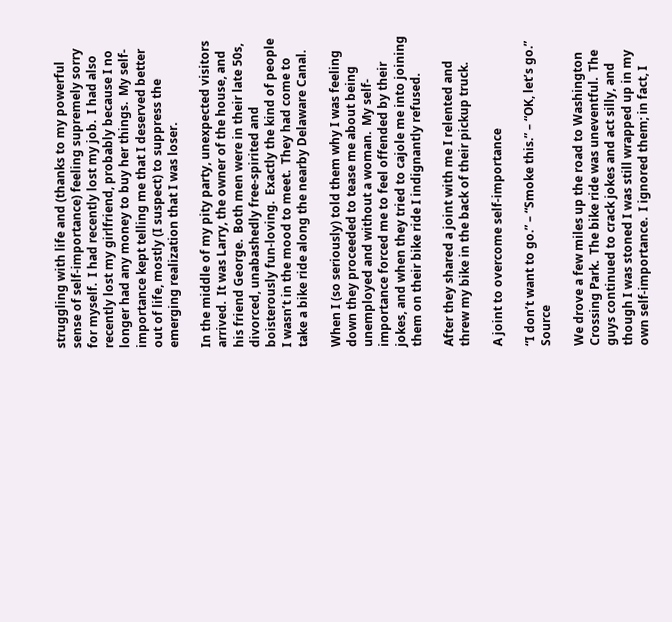struggling with life and (thanks to my powerful sense of self-importance) feeling supremely sorry for myself.  I had recently lost my job.  I had also recently lost my girlfriend, probably because I no longer had any money to buy her things.  My self-importance kept telling me that I deserved better out of life, mostly (I suspect) to suppress the emerging realization that I was loser.

In the middle of my pity party, unexpected visitors arrived.  It was Larry, the owner of the house, and his friend George.  Both men were in their late 50s, divorced, unabashedly free-spirited and boisterously fun-loving.  Exactly the kind of people I wasn’t in the mood to meet.  They had come to take a bike ride along the nearby Delaware Canal.

When I (so seriously) told them why I was feeling down they proceeded to tease me about being unemployed and without a woman.  My self-importance forced me to feel offended by their jokes, and when they tried to cajole me into joining them on their bike ride I indignantly refused.

After they shared a joint with me I relented and threw my bike in the back of their pickup truck.

A joint to overcome self-importance

“I don’t want to go.” – “Smoke this.” – “OK, let’s go.” Source

We drove a few miles up the road to Washington Crossing Park.  The bike ride was uneventful.  The guys continued to crack jokes and act silly, and though I was stoned I was still wrapped up in my own self-importance.  I ignored them; in fact, I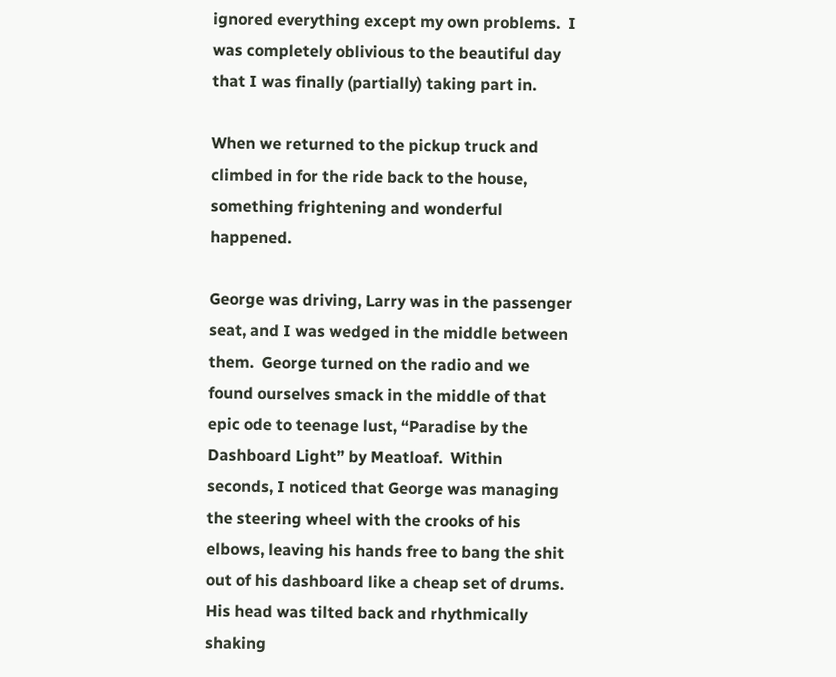ignored everything except my own problems.  I was completely oblivious to the beautiful day that I was finally (partially) taking part in.

When we returned to the pickup truck and climbed in for the ride back to the house, something frightening and wonderful happened.

George was driving, Larry was in the passenger seat, and I was wedged in the middle between them.  George turned on the radio and we found ourselves smack in the middle of that epic ode to teenage lust, “Paradise by the Dashboard Light” by Meatloaf.  Within seconds, I noticed that George was managing the steering wheel with the crooks of his elbows, leaving his hands free to bang the shit out of his dashboard like a cheap set of drums.  His head was tilted back and rhythmically shaking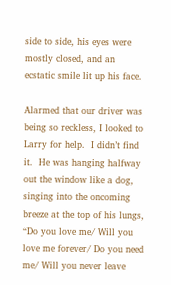side to side, his eyes were mostly closed, and an ecstatic smile lit up his face.

Alarmed that our driver was being so reckless, I looked to Larry for help.  I didn’t find it.  He was hanging halfway out the window like a dog, singing into the oncoming breeze at the top of his lungs, “Do you love me/ Will you love me forever/ Do you need me/ Will you never leave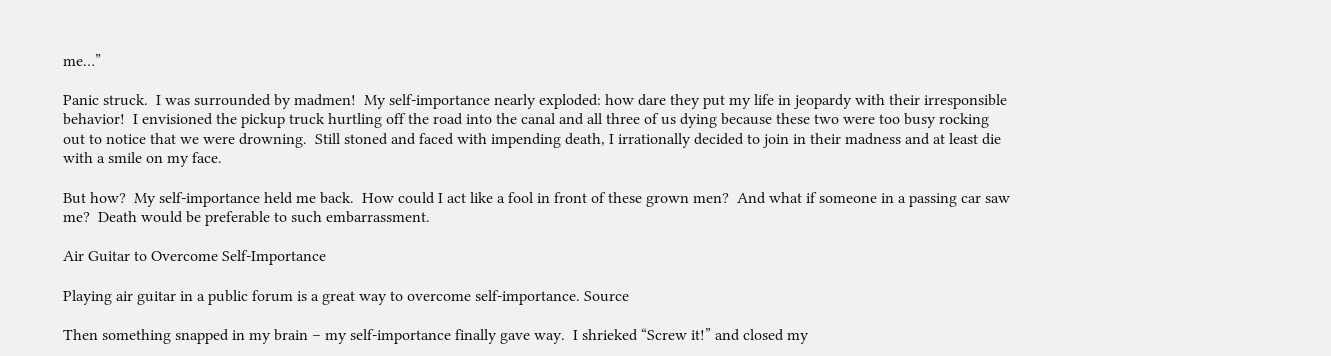me…”

Panic struck.  I was surrounded by madmen!  My self-importance nearly exploded: how dare they put my life in jeopardy with their irresponsible behavior!  I envisioned the pickup truck hurtling off the road into the canal and all three of us dying because these two were too busy rocking out to notice that we were drowning.  Still stoned and faced with impending death, I irrationally decided to join in their madness and at least die with a smile on my face.

But how?  My self-importance held me back.  How could I act like a fool in front of these grown men?  And what if someone in a passing car saw me?  Death would be preferable to such embarrassment.

Air Guitar to Overcome Self-Importance

Playing air guitar in a public forum is a great way to overcome self-importance. Source

Then something snapped in my brain – my self-importance finally gave way.  I shrieked “Screw it!” and closed my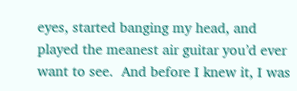eyes, started banging my head, and played the meanest air guitar you’d ever want to see.  And before I knew it, I was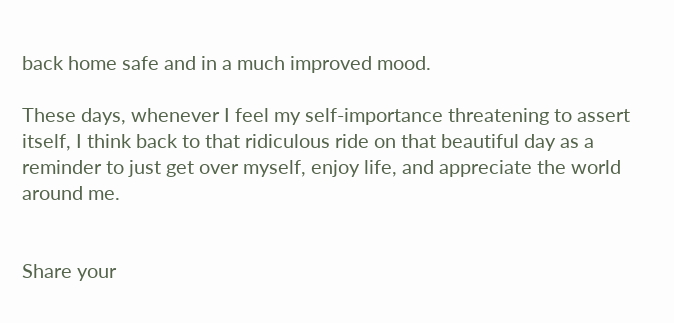back home safe and in a much improved mood.

These days, whenever I feel my self-importance threatening to assert itself, I think back to that ridiculous ride on that beautiful day as a reminder to just get over myself, enjoy life, and appreciate the world around me.


Share your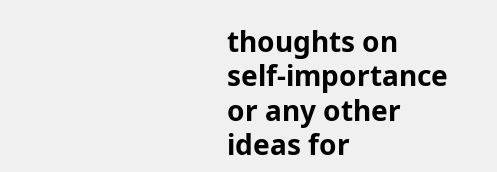thoughts on self-importance or any other ideas for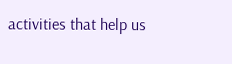activities that help us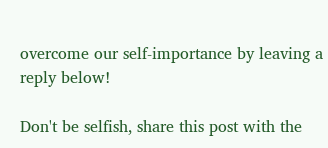overcome our self-importance by leaving a reply below!

Don't be selfish, share this post with the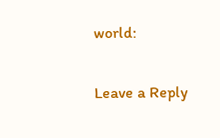world:

Leave a Reply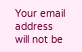Your email address will not be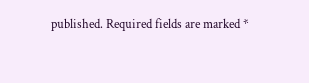published. Required fields are marked *